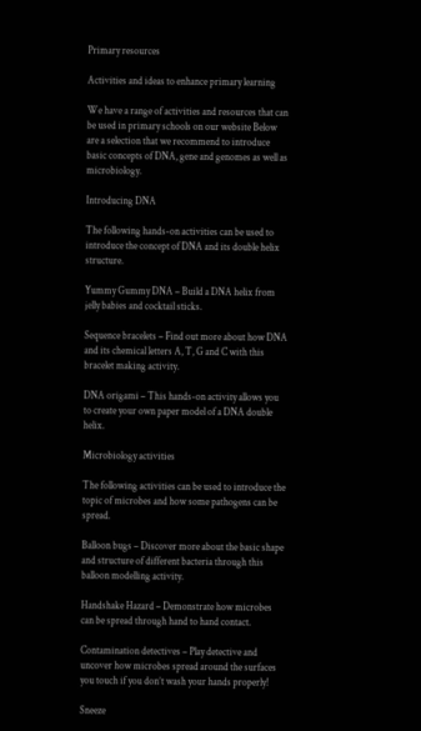Primary resources

Activities and ideas to enhance primary learning

We have a range of activities and resources that can be used in primary schools on our website Below are a selection that we recommend to introduce basic concepts of DNA, gene and genomes as well as microbiology.

Introducing DNA

The following hands-on activities can be used to introduce the concept of DNA and its double helix structure.

Yummy Gummy DNA – Build a DNA helix from jelly babies and cocktail sticks.

Sequence bracelets – Find out more about how DNA and its chemical letters A, T, G and C with this bracelet making activity.

DNA origami – This hands-on activity allows you to create your own paper model of a DNA double helix.

Microbiology activities

The following activities can be used to introduce the topic of microbes and how some pathogens can be spread.

Balloon bugs – Discover more about the basic shape and structure of different bacteria through this balloon modelling activity.

Handshake Hazard – Demonstrate how microbes can be spread through hand to hand contact.

Contamination detectives – Play detective and uncover how microbes spread around the surfaces you touch if you don’t wash your hands properly!

Sneeze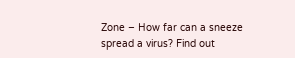Zone – How far can a sneeze spread a virus? Find out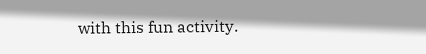with this fun activity.